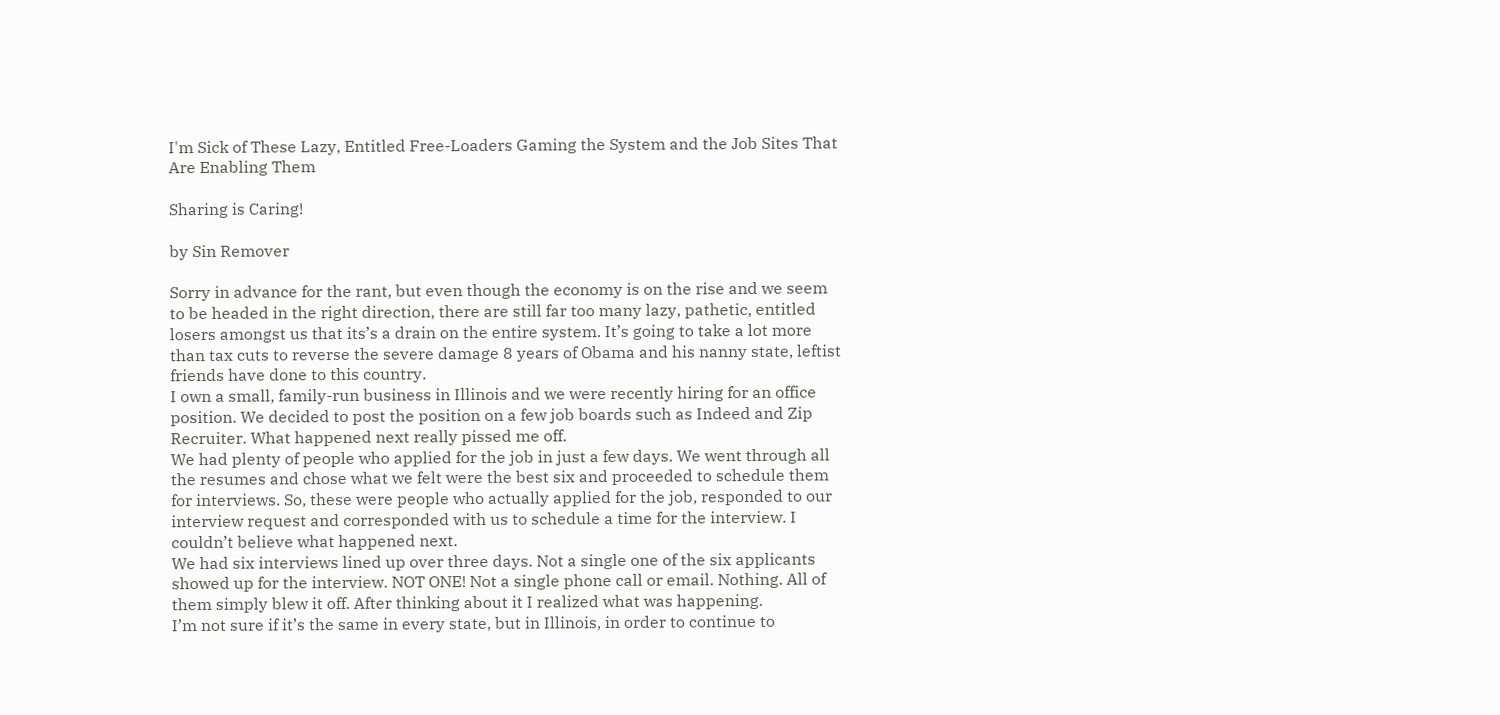I'm Sick of These Lazy, Entitled Free-Loaders Gaming the System and the Job Sites That Are Enabling Them

Sharing is Caring!

by Sin Remover

Sorry in advance for the rant, but even though the economy is on the rise and we seem to be headed in the right direction, there are still far too many lazy, pathetic, entitled losers amongst us that its’s a drain on the entire system. It’s going to take a lot more than tax cuts to reverse the severe damage 8 years of Obama and his nanny state, leftist friends have done to this country.
I own a small, family-run business in Illinois and we were recently hiring for an office position. We decided to post the position on a few job boards such as Indeed and Zip Recruiter. What happened next really pissed me off.
We had plenty of people who applied for the job in just a few days. We went through all the resumes and chose what we felt were the best six and proceeded to schedule them for interviews. So, these were people who actually applied for the job, responded to our interview request and corresponded with us to schedule a time for the interview. I couldn’t believe what happened next.
We had six interviews lined up over three days. Not a single one of the six applicants showed up for the interview. NOT ONE! Not a single phone call or email. Nothing. All of them simply blew it off. After thinking about it I realized what was happening.
I’m not sure if it’s the same in every state, but in Illinois, in order to continue to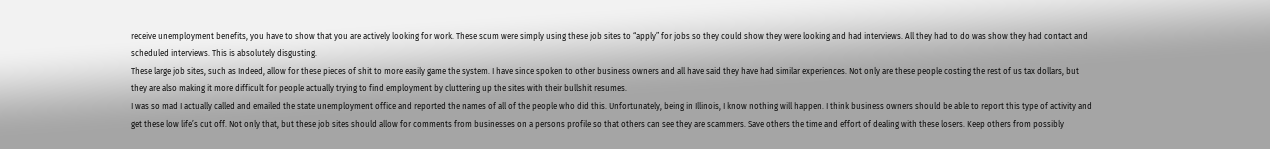receive unemployment benefits, you have to show that you are actively looking for work. These scum were simply using these job sites to “apply” for jobs so they could show they were looking and had interviews. All they had to do was show they had contact and scheduled interviews. This is absolutely disgusting.
These large job sites, such as Indeed, allow for these pieces of shit to more easily game the system. I have since spoken to other business owners and all have said they have had similar experiences. Not only are these people costing the rest of us tax dollars, but they are also making it more difficult for people actually trying to find employment by cluttering up the sites with their bullshit resumes.
I was so mad I actually called and emailed the state unemployment office and reported the names of all of the people who did this. Unfortunately, being in Illinois, I know nothing will happen. I think business owners should be able to report this type of activity and get these low life’s cut off. Not only that, but these job sites should allow for comments from businesses on a persons profile so that others can see they are scammers. Save others the time and effort of dealing with these losers. Keep others from possibly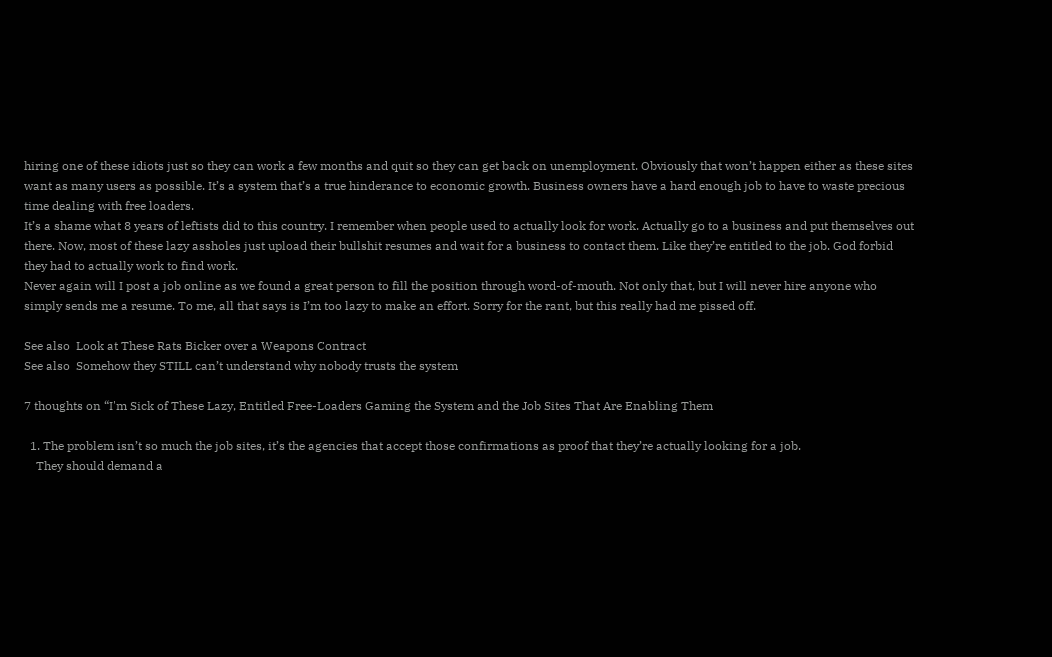hiring one of these idiots just so they can work a few months and quit so they can get back on unemployment. Obviously that won’t happen either as these sites want as many users as possible. It’s a system that’s a true hinderance to economic growth. Business owners have a hard enough job to have to waste precious time dealing with free loaders.
It’s a shame what 8 years of leftists did to this country. I remember when people used to actually look for work. Actually go to a business and put themselves out there. Now, most of these lazy assholes just upload their bullshit resumes and wait for a business to contact them. Like they’re entitled to the job. God forbid they had to actually work to find work.
Never again will I post a job online as we found a great person to fill the position through word-of-mouth. Not only that, but I will never hire anyone who simply sends me a resume. To me, all that says is I’m too lazy to make an effort. Sorry for the rant, but this really had me pissed off.

See also  Look at These Rats Bicker over a Weapons Contract
See also  Somehow they STILL can’t understand why nobody trusts the system

7 thoughts on “I'm Sick of These Lazy, Entitled Free-Loaders Gaming the System and the Job Sites That Are Enabling Them

  1. The problem isn’t so much the job sites, it’s the agencies that accept those confirmations as proof that they’re actually looking for a job.
    They should demand a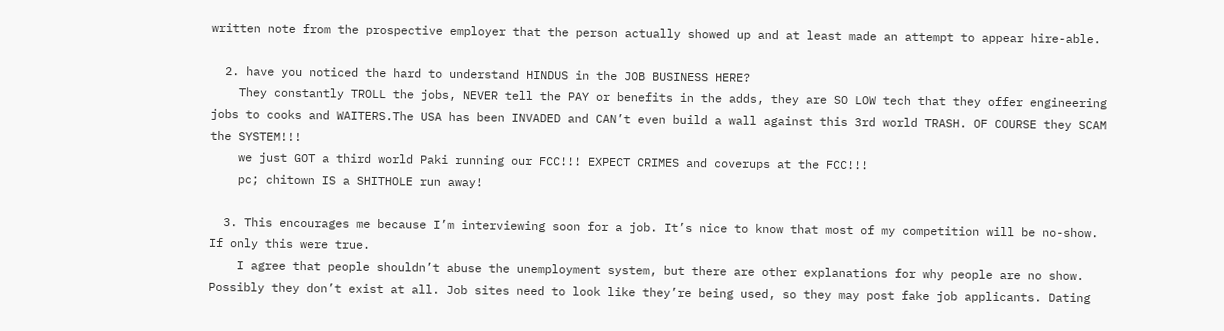written note from the prospective employer that the person actually showed up and at least made an attempt to appear hire-able.

  2. have you noticed the hard to understand HINDUS in the JOB BUSINESS HERE?
    They constantly TROLL the jobs, NEVER tell the PAY or benefits in the adds, they are SO LOW tech that they offer engineering jobs to cooks and WAITERS.The USA has been INVADED and CAN’t even build a wall against this 3rd world TRASH. OF COURSE they SCAM the SYSTEM!!!
    we just GOT a third world Paki running our FCC!!! EXPECT CRIMES and coverups at the FCC!!!
    pc; chitown IS a SHITHOLE run away!

  3. This encourages me because I’m interviewing soon for a job. It’s nice to know that most of my competition will be no-show. If only this were true.
    I agree that people shouldn’t abuse the unemployment system, but there are other explanations for why people are no show. Possibly they don’t exist at all. Job sites need to look like they’re being used, so they may post fake job applicants. Dating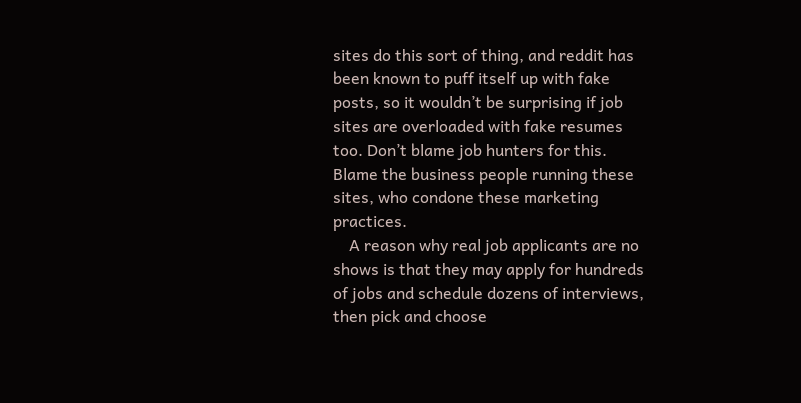sites do this sort of thing, and reddit has been known to puff itself up with fake posts, so it wouldn’t be surprising if job sites are overloaded with fake resumes too. Don’t blame job hunters for this. Blame the business people running these sites, who condone these marketing practices.
    A reason why real job applicants are no shows is that they may apply for hundreds of jobs and schedule dozens of interviews, then pick and choose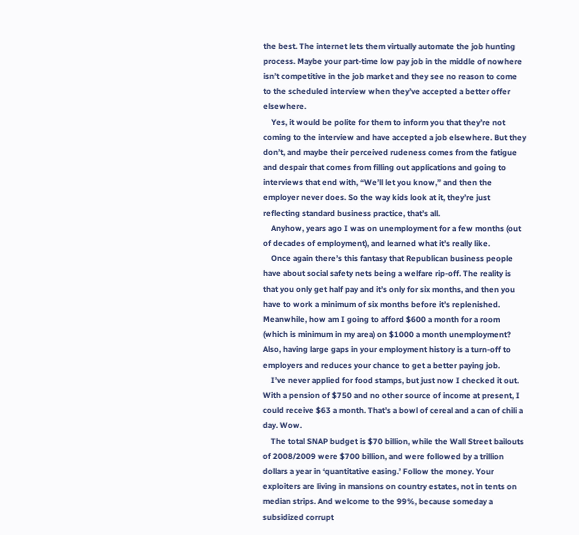the best. The internet lets them virtually automate the job hunting process. Maybe your part-time low pay job in the middle of nowhere isn’t competitive in the job market and they see no reason to come to the scheduled interview when they’ve accepted a better offer elsewhere.
    Yes, it would be polite for them to inform you that they’re not coming to the interview and have accepted a job elsewhere. But they don’t, and maybe their perceived rudeness comes from the fatigue and despair that comes from filling out applications and going to interviews that end with, “We’ll let you know,” and then the employer never does. So the way kids look at it, they’re just reflecting standard business practice, that’s all.
    Anyhow, years ago I was on unemployment for a few months (out of decades of employment), and learned what it’s really like.
    Once again there’s this fantasy that Republican business people have about social safety nets being a welfare rip-off. The reality is that you only get half pay and it’s only for six months, and then you have to work a minimum of six months before it’s replenished. Meanwhile, how am I going to afford $600 a month for a room (which is minimum in my area) on $1000 a month unemployment? Also, having large gaps in your employment history is a turn-off to employers and reduces your chance to get a better paying job.
    I’ve never applied for food stamps, but just now I checked it out. With a pension of $750 and no other source of income at present, I could receive $63 a month. That’s a bowl of cereal and a can of chili a day. Wow.
    The total SNAP budget is $70 billion, while the Wall Street bailouts of 2008/2009 were $700 billion, and were followed by a trillion dollars a year in ‘quantitative easing.’ Follow the money. Your exploiters are living in mansions on country estates, not in tents on median strips. And welcome to the 99%, because someday a subsidized corrupt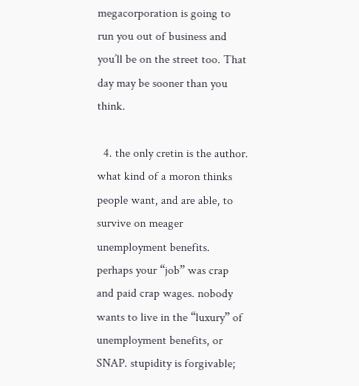megacorporation is going to run you out of business and you’ll be on the street too. That day may be sooner than you think.

  4. the only cretin is the author. what kind of a moron thinks people want, and are able, to survive on meager unemployment benefits. perhaps your “job” was crap and paid crap wages. nobody wants to live in the “luxury” of unemployment benefits, or SNAP. stupidity is forgivable;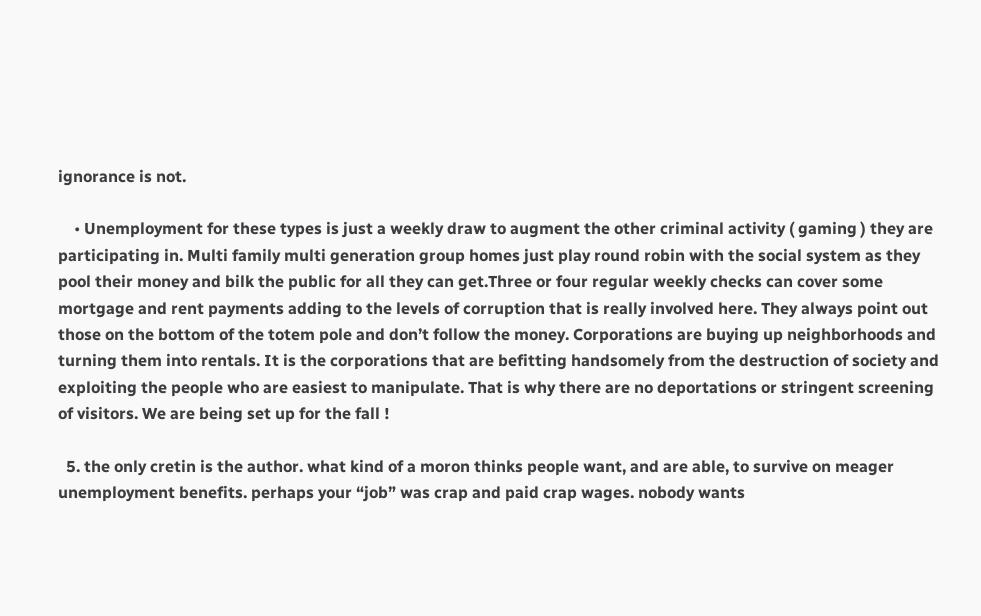ignorance is not.

    • Unemployment for these types is just a weekly draw to augment the other criminal activity ( gaming ) they are participating in. Multi family multi generation group homes just play round robin with the social system as they pool their money and bilk the public for all they can get.Three or four regular weekly checks can cover some mortgage and rent payments adding to the levels of corruption that is really involved here. They always point out those on the bottom of the totem pole and don’t follow the money. Corporations are buying up neighborhoods and turning them into rentals. It is the corporations that are befitting handsomely from the destruction of society and exploiting the people who are easiest to manipulate. That is why there are no deportations or stringent screening of visitors. We are being set up for the fall !

  5. the only cretin is the author. what kind of a moron thinks people want, and are able, to survive on meager unemployment benefits. perhaps your “job” was crap and paid crap wages. nobody wants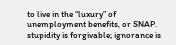to live in the “luxury” of unemployment benefits, or SNAP. stupidity is forgivable; ignorance is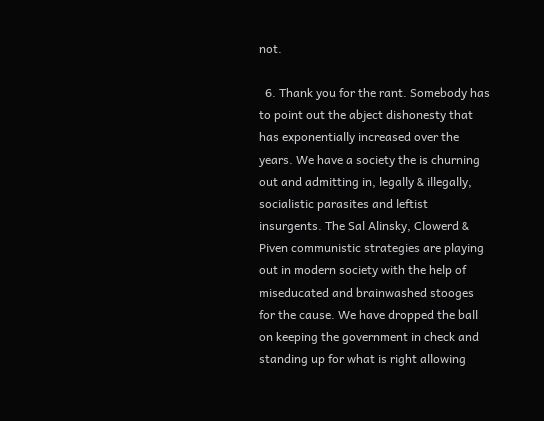not.

  6. Thank you for the rant. Somebody has to point out the abject dishonesty that has exponentially increased over the years. We have a society the is churning out and admitting in, legally & illegally, socialistic parasites and leftist insurgents. The Sal Alinsky, Clowerd & Piven communistic strategies are playing out in modern society with the help of miseducated and brainwashed stooges for the cause. We have dropped the ball on keeping the government in check and standing up for what is right allowing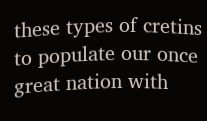these types of cretins to populate our once great nation with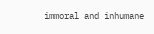immoral and inhumane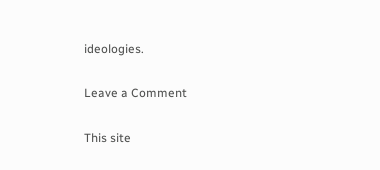ideologies.

Leave a Comment

This site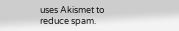uses Akismet to reduce spam.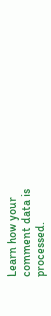Learn how your comment data is processed.